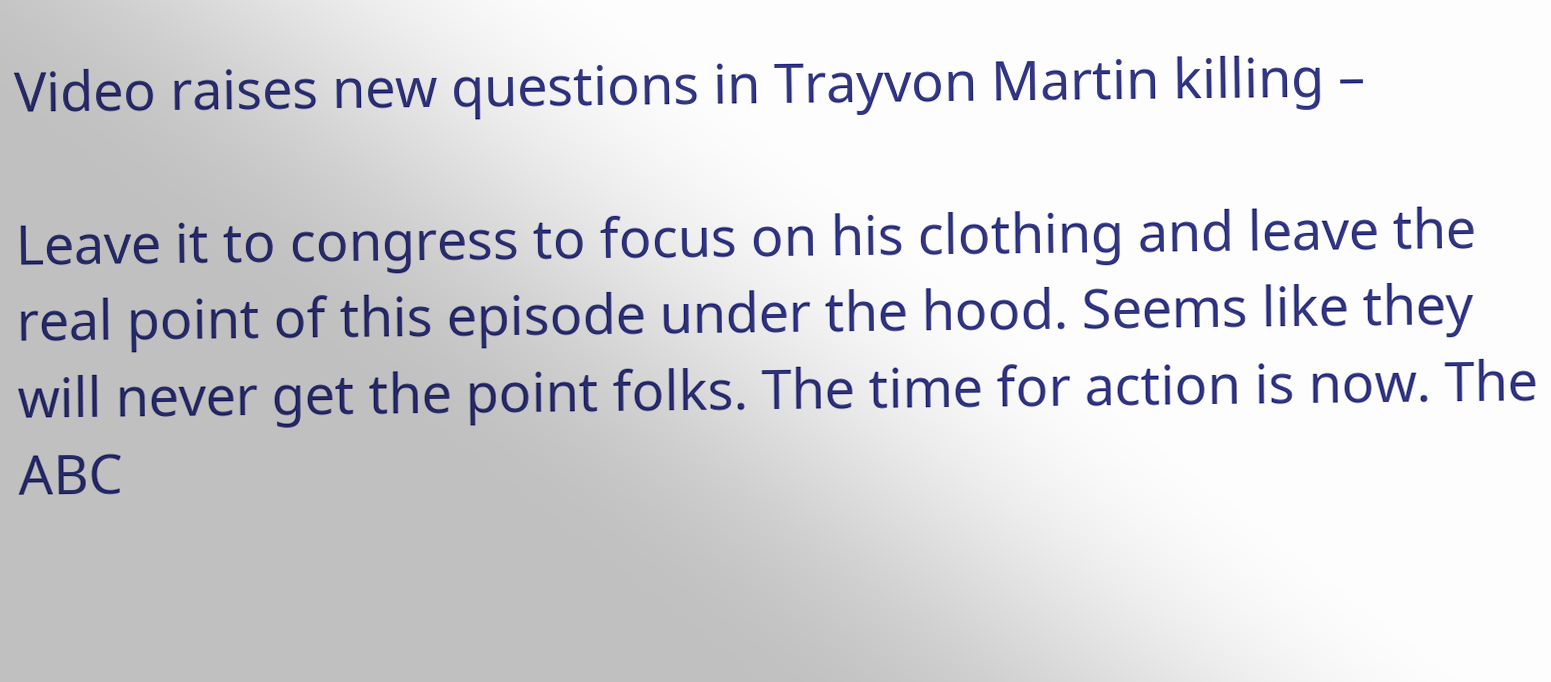Video raises new questions in Trayvon Martin killing –

Leave it to congress to focus on his clothing and leave the real point of this episode under the hood. Seems like they will never get the point folks. The time for action is now. The ABC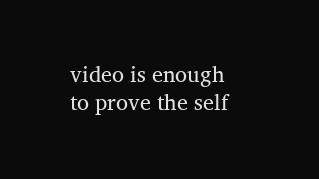video is enough to prove the self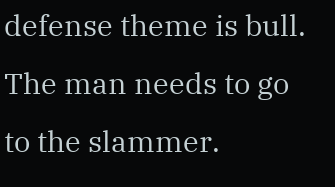defense theme is bull. The man needs to go to the slammer.